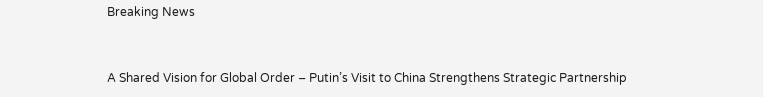Breaking News


A Shared Vision for Global Order – Putin’s Visit to China Strengthens Strategic Partnership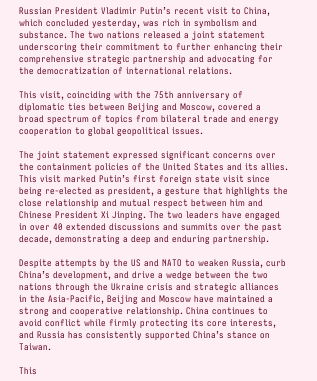Russian President Vladimir Putin’s recent visit to China, which concluded yesterday, was rich in symbolism and substance. The two nations released a joint statement underscoring their commitment to further enhancing their comprehensive strategic partnership and advocating for the democratization of international relations.

This visit, coinciding with the 75th anniversary of diplomatic ties between Beijing and Moscow, covered a broad spectrum of topics from bilateral trade and energy cooperation to global geopolitical issues.

The joint statement expressed significant concerns over the containment policies of the United States and its allies. This visit marked Putin’s first foreign state visit since being re-elected as president, a gesture that highlights the close relationship and mutual respect between him and Chinese President Xi Jinping. The two leaders have engaged in over 40 extended discussions and summits over the past decade, demonstrating a deep and enduring partnership.

Despite attempts by the US and NATO to weaken Russia, curb China’s development, and drive a wedge between the two nations through the Ukraine crisis and strategic alliances in the Asia-Pacific, Beijing and Moscow have maintained a strong and cooperative relationship. China continues to avoid conflict while firmly protecting its core interests, and Russia has consistently supported China’s stance on Taiwan.

This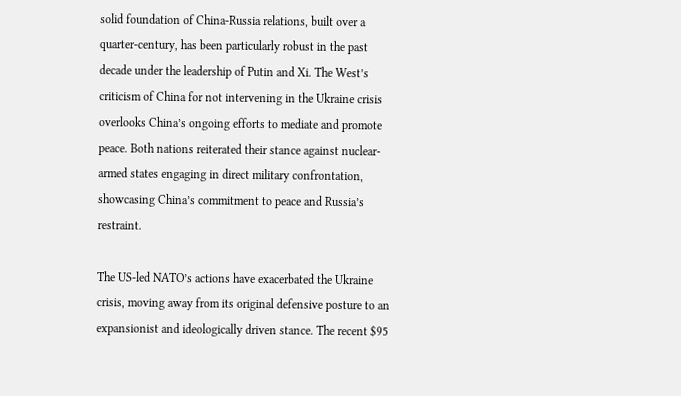solid foundation of China-Russia relations, built over a quarter-century, has been particularly robust in the past decade under the leadership of Putin and Xi. The West’s criticism of China for not intervening in the Ukraine crisis overlooks China’s ongoing efforts to mediate and promote peace. Both nations reiterated their stance against nuclear-armed states engaging in direct military confrontation, showcasing China’s commitment to peace and Russia’s restraint.

The US-led NATO’s actions have exacerbated the Ukraine crisis, moving away from its original defensive posture to an expansionist and ideologically driven stance. The recent $95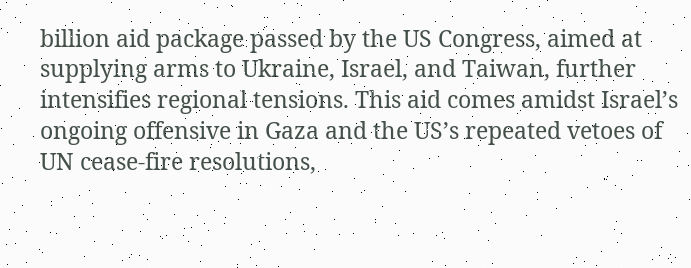billion aid package passed by the US Congress, aimed at supplying arms to Ukraine, Israel, and Taiwan, further intensifies regional tensions. This aid comes amidst Israel’s ongoing offensive in Gaza and the US’s repeated vetoes of UN cease-fire resolutions,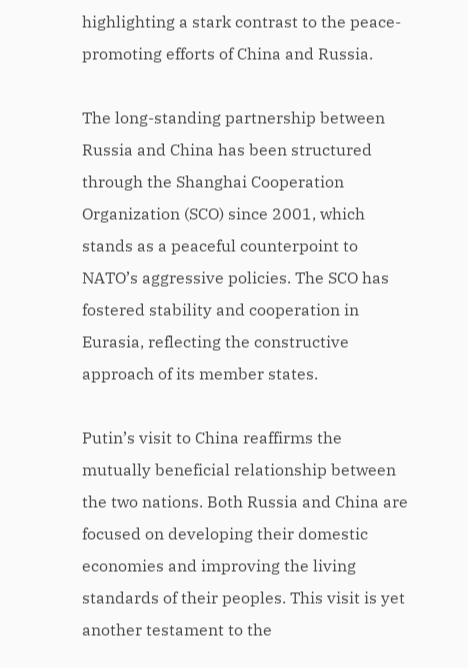highlighting a stark contrast to the peace-promoting efforts of China and Russia.

The long-standing partnership between Russia and China has been structured through the Shanghai Cooperation Organization (SCO) since 2001, which stands as a peaceful counterpoint to NATO’s aggressive policies. The SCO has fostered stability and cooperation in Eurasia, reflecting the constructive approach of its member states.

Putin’s visit to China reaffirms the mutually beneficial relationship between the two nations. Both Russia and China are focused on developing their domestic economies and improving the living standards of their peoples. This visit is yet another testament to the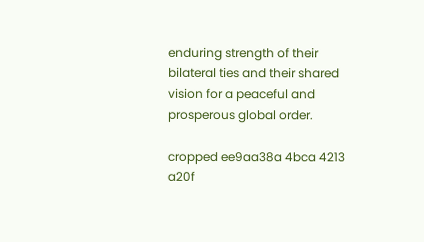enduring strength of their bilateral ties and their shared vision for a peaceful and prosperous global order.

cropped ee9aa38a 4bca 4213 a20f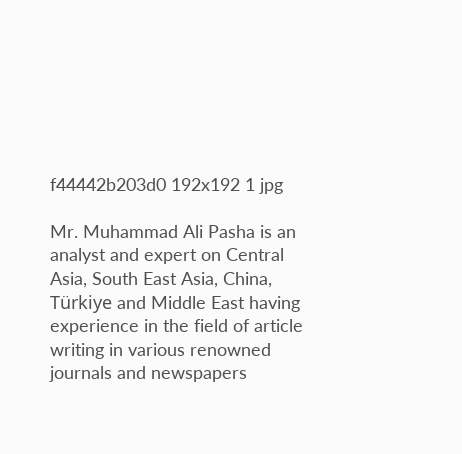f44442b203d0 192x192 1 jpg

Mr. Muhammad Ali Pasha is an analyst and expert on Central Asia, South East Asia, China, Türkiye and Middle East having experience in the field of article writing in various renowned journals and newspapers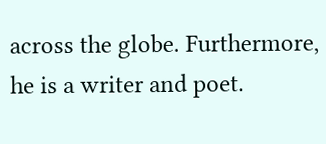across the globe. Furthermore, he is a writer and poet.